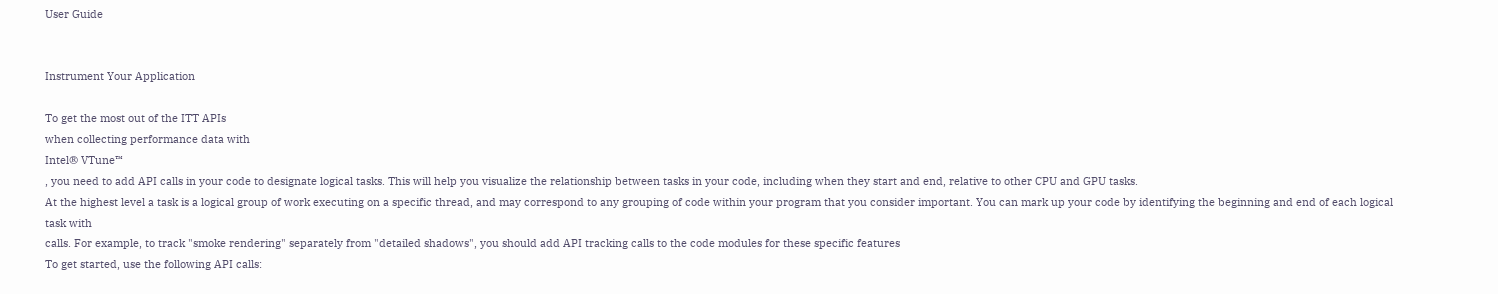User Guide


Instrument Your Application

To get the most out of the ITT APIs
when collecting performance data with
Intel® VTune™
, you need to add API calls in your code to designate logical tasks. This will help you visualize the relationship between tasks in your code, including when they start and end, relative to other CPU and GPU tasks.
At the highest level a task is a logical group of work executing on a specific thread, and may correspond to any grouping of code within your program that you consider important. You can mark up your code by identifying the beginning and end of each logical
task with
calls. For example, to track "smoke rendering" separately from "detailed shadows", you should add API tracking calls to the code modules for these specific features
To get started, use the following API calls: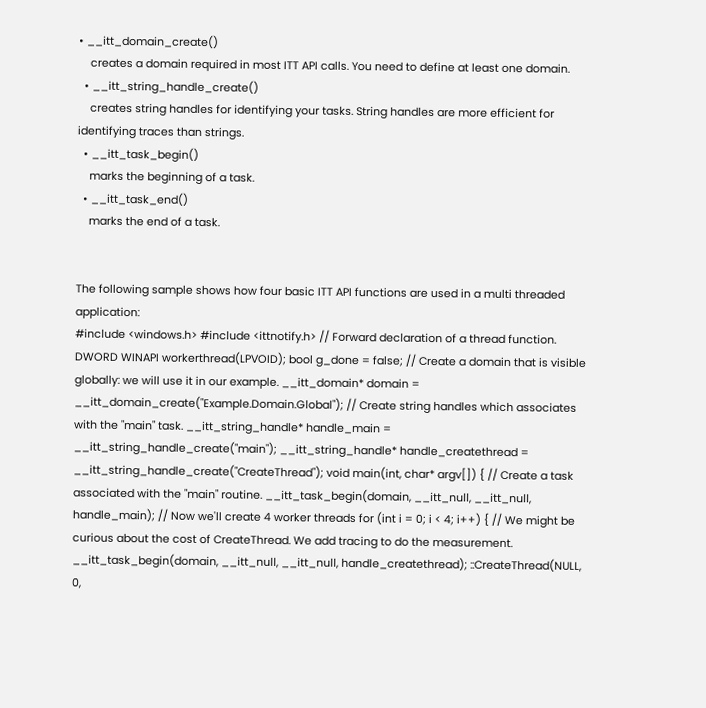• __itt_domain_create()
    creates a domain required in most ITT API calls. You need to define at least one domain.
  • __itt_string_handle_create()
    creates string handles for identifying your tasks. String handles are more efficient for identifying traces than strings.
  • __itt_task_begin()
    marks the beginning of a task.
  • __itt_task_end()
    marks the end of a task.


The following sample shows how four basic ITT API functions are used in a multi threaded application:
#include <windows.h> #include <ittnotify.h> // Forward declaration of a thread function. DWORD WINAPI workerthread(LPVOID); bool g_done = false; // Create a domain that is visible globally: we will use it in our example. __itt_domain* domain = __itt_domain_create("Example.Domain.Global"); // Create string handles which associates with the "main" task. __itt_string_handle* handle_main = __itt_string_handle_create("main"); __itt_string_handle* handle_createthread = __itt_string_handle_create("CreateThread"); void main(int, char* argv[]) { // Create a task associated with the "main" routine. __itt_task_begin(domain, __itt_null, __itt_null, handle_main); // Now we'll create 4 worker threads for (int i = 0; i < 4; i++) { // We might be curious about the cost of CreateThread. We add tracing to do the measurement. __itt_task_begin(domain, __itt_null, __itt_null, handle_createthread); ::CreateThread(NULL, 0,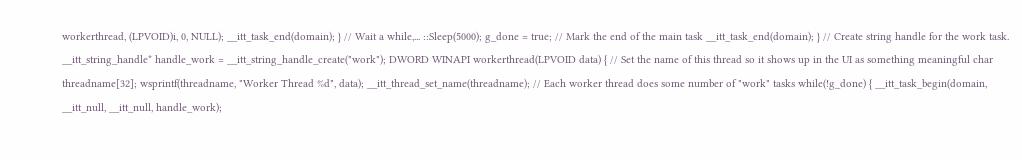workerthread, (LPVOID)i, 0, NULL); __itt_task_end(domain); } // Wait a while,... ::Sleep(5000); g_done = true; // Mark the end of the main task __itt_task_end(domain); } // Create string handle for the work task. __itt_string_handle* handle_work = __itt_string_handle_create("work"); DWORD WINAPI workerthread(LPVOID data) { // Set the name of this thread so it shows up in the UI as something meaningful char threadname[32]; wsprintf(threadname, "Worker Thread %d", data); __itt_thread_set_name(threadname); // Each worker thread does some number of "work" tasks while(!g_done) { __itt_task_begin(domain, __itt_null, __itt_null, handle_work);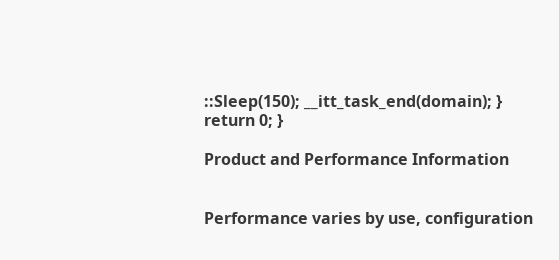::Sleep(150); __itt_task_end(domain); } return 0; }

Product and Performance Information


Performance varies by use, configuration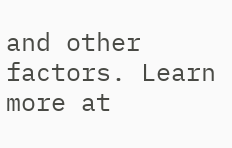and other factors. Learn more at